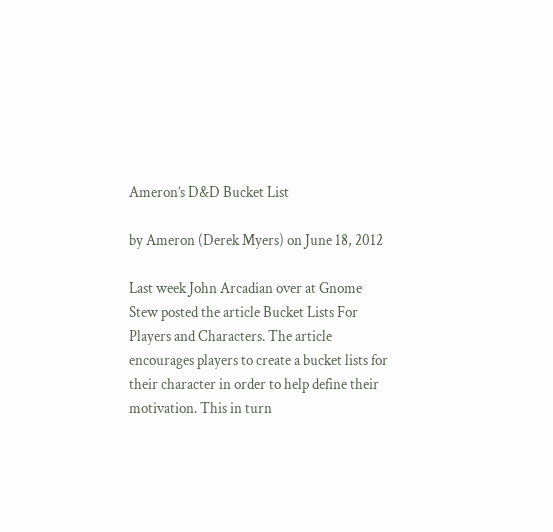Ameron’s D&D Bucket List

by Ameron (Derek Myers) on June 18, 2012

Last week John Arcadian over at Gnome Stew posted the article Bucket Lists For Players and Characters. The article encourages players to create a bucket lists for their character in order to help define their motivation. This in turn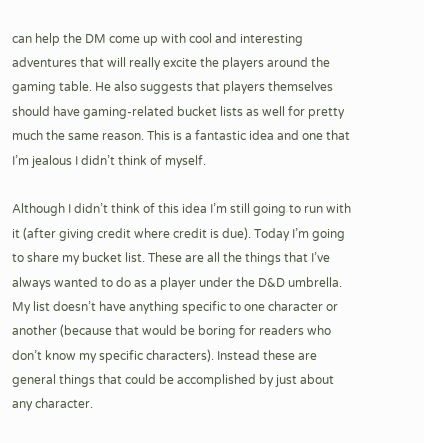can help the DM come up with cool and interesting adventures that will really excite the players around the gaming table. He also suggests that players themselves should have gaming-related bucket lists as well for pretty much the same reason. This is a fantastic idea and one that I’m jealous I didn’t think of myself.

Although I didn’t think of this idea I’m still going to run with it (after giving credit where credit is due). Today I’m going to share my bucket list. These are all the things that I’ve always wanted to do as a player under the D&D umbrella. My list doesn’t have anything specific to one character or another (because that would be boring for readers who don’t know my specific characters). Instead these are general things that could be accomplished by just about any character.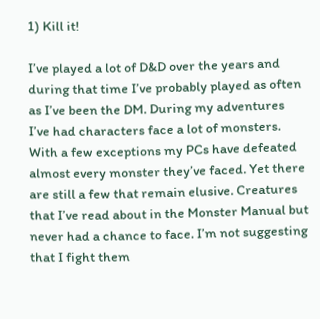1) Kill it!

I’ve played a lot of D&D over the years and during that time I’ve probably played as often as I’ve been the DM. During my adventures I’ve had characters face a lot of monsters. With a few exceptions my PCs have defeated almost every monster they’ve faced. Yet there are still a few that remain elusive. Creatures that I’ve read about in the Monster Manual but never had a chance to face. I’m not suggesting that I fight them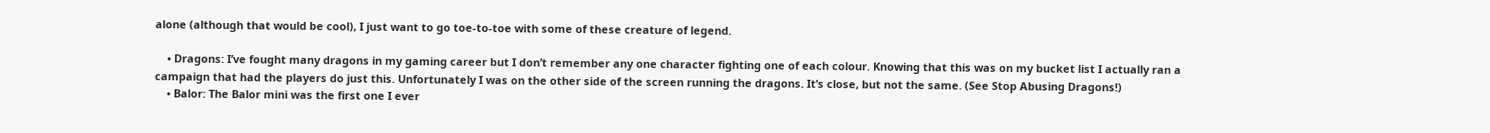alone (although that would be cool), I just want to go toe-to-toe with some of these creature of legend.

    • Dragons: I’ve fought many dragons in my gaming career but I don’t remember any one character fighting one of each colour. Knowing that this was on my bucket list I actually ran a campaign that had the players do just this. Unfortunately I was on the other side of the screen running the dragons. It’s close, but not the same. (See Stop Abusing Dragons!)
    • Balor: The Balor mini was the first one I ever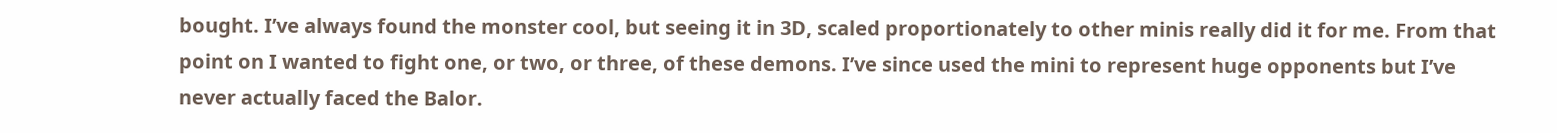bought. I’ve always found the monster cool, but seeing it in 3D, scaled proportionately to other minis really did it for me. From that point on I wanted to fight one, or two, or three, of these demons. I’ve since used the mini to represent huge opponents but I’ve never actually faced the Balor.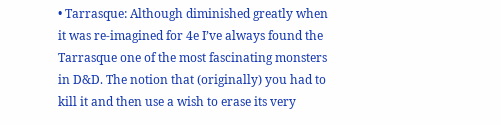• Tarrasque: Although diminished greatly when it was re-imagined for 4e I’ve always found the Tarrasque one of the most fascinating monsters in D&D. The notion that (originally) you had to kill it and then use a wish to erase its very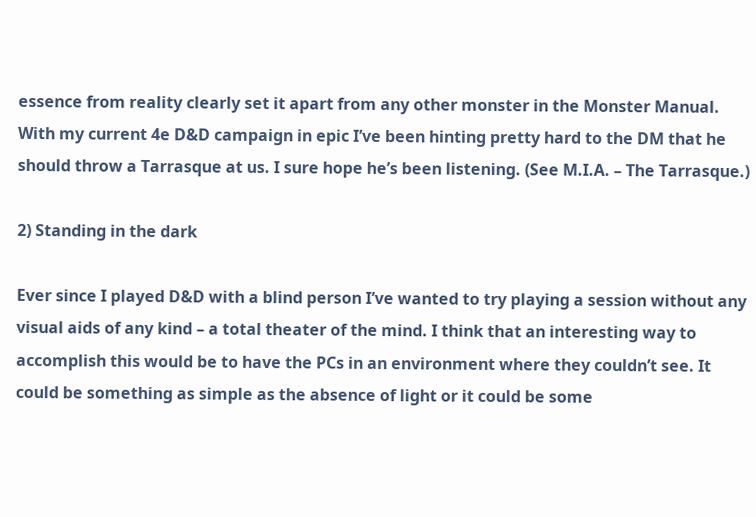essence from reality clearly set it apart from any other monster in the Monster Manual. With my current 4e D&D campaign in epic I’ve been hinting pretty hard to the DM that he should throw a Tarrasque at us. I sure hope he’s been listening. (See M.I.A. – The Tarrasque.)

2) Standing in the dark

Ever since I played D&D with a blind person I’ve wanted to try playing a session without any visual aids of any kind – a total theater of the mind. I think that an interesting way to accomplish this would be to have the PCs in an environment where they couldn’t see. It could be something as simple as the absence of light or it could be some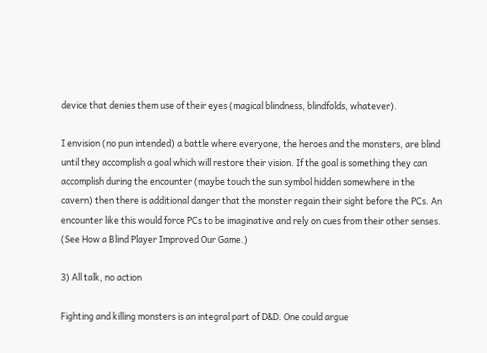device that denies them use of their eyes (magical blindness, blindfolds, whatever).

I envision (no pun intended) a battle where everyone, the heroes and the monsters, are blind until they accomplish a goal which will restore their vision. If the goal is something they can accomplish during the encounter (maybe touch the sun symbol hidden somewhere in the cavern) then there is additional danger that the monster regain their sight before the PCs. An encounter like this would force PCs to be imaginative and rely on cues from their other senses. (See How a Blind Player Improved Our Game.)

3) All talk, no action

Fighting and killing monsters is an integral part of D&D. One could argue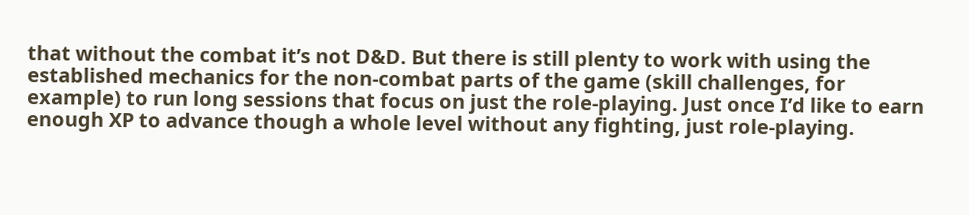that without the combat it’s not D&D. But there is still plenty to work with using the established mechanics for the non-combat parts of the game (skill challenges, for example) to run long sessions that focus on just the role-playing. Just once I’d like to earn enough XP to advance though a whole level without any fighting, just role-playing.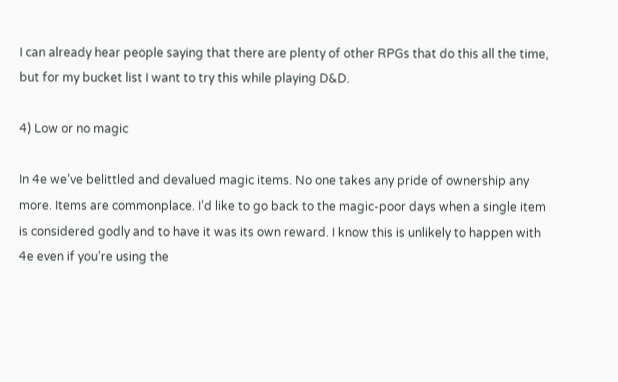I can already hear people saying that there are plenty of other RPGs that do this all the time, but for my bucket list I want to try this while playing D&D.

4) Low or no magic

In 4e we’ve belittled and devalued magic items. No one takes any pride of ownership any more. Items are commonplace. I’d like to go back to the magic-poor days when a single item is considered godly and to have it was its own reward. I know this is unlikely to happen with 4e even if you’re using the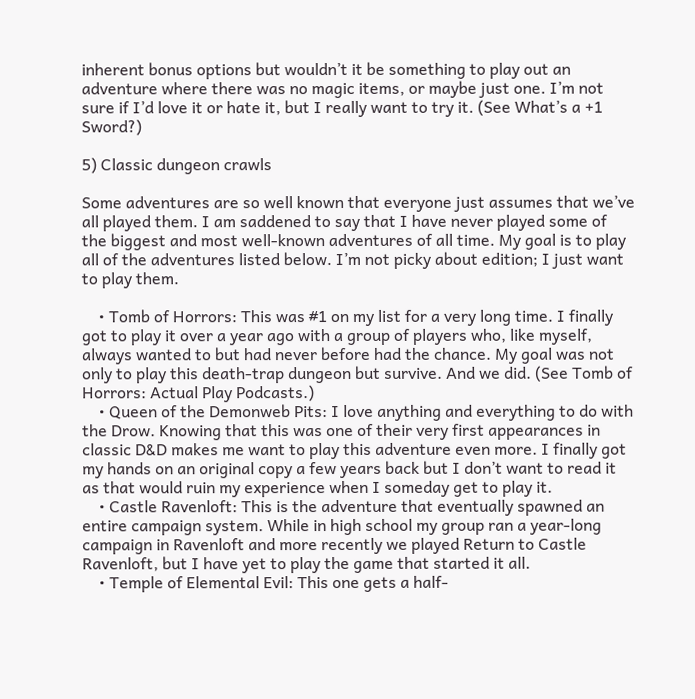inherent bonus options but wouldn’t it be something to play out an adventure where there was no magic items, or maybe just one. I’m not sure if I’d love it or hate it, but I really want to try it. (See What’s a +1 Sword?)

5) Classic dungeon crawls

Some adventures are so well known that everyone just assumes that we’ve all played them. I am saddened to say that I have never played some of the biggest and most well-known adventures of all time. My goal is to play all of the adventures listed below. I’m not picky about edition; I just want to play them.

    • Tomb of Horrors: This was #1 on my list for a very long time. I finally got to play it over a year ago with a group of players who, like myself, always wanted to but had never before had the chance. My goal was not only to play this death-trap dungeon but survive. And we did. (See Tomb of Horrors: Actual Play Podcasts.)
    • Queen of the Demonweb Pits: I love anything and everything to do with the Drow. Knowing that this was one of their very first appearances in classic D&D makes me want to play this adventure even more. I finally got my hands on an original copy a few years back but I don’t want to read it as that would ruin my experience when I someday get to play it.
    • Castle Ravenloft: This is the adventure that eventually spawned an entire campaign system. While in high school my group ran a year-long campaign in Ravenloft and more recently we played Return to Castle Ravenloft, but I have yet to play the game that started it all.
    • Temple of Elemental Evil: This one gets a half-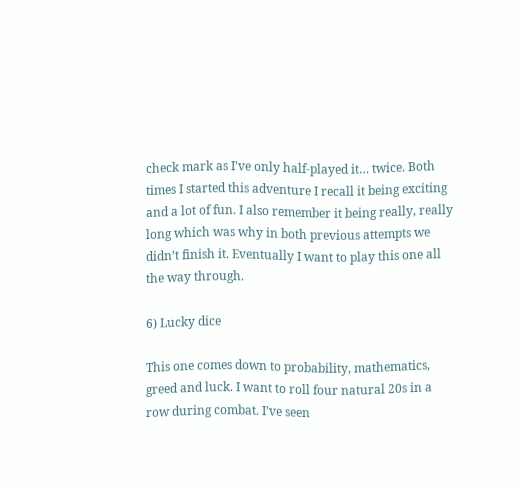check mark as I’ve only half-played it… twice. Both times I started this adventure I recall it being exciting and a lot of fun. I also remember it being really, really long which was why in both previous attempts we didn’t finish it. Eventually I want to play this one all the way through.

6) Lucky dice

This one comes down to probability, mathematics, greed and luck. I want to roll four natural 20s in a row during combat. I’ve seen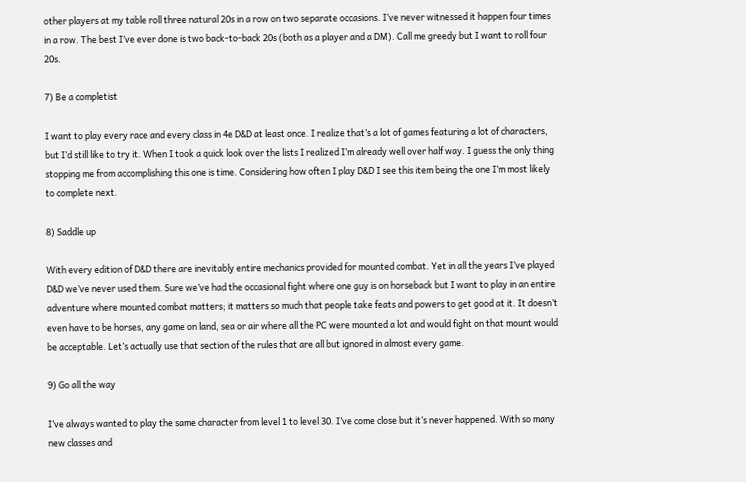other players at my table roll three natural 20s in a row on two separate occasions. I’ve never witnessed it happen four times in a row. The best I’ve ever done is two back-to-back 20s (both as a player and a DM). Call me greedy but I want to roll four 20s.

7) Be a completist

I want to play every race and every class in 4e D&D at least once. I realize that’s a lot of games featuring a lot of characters, but I’d still like to try it. When I took a quick look over the lists I realized I’m already well over half way. I guess the only thing stopping me from accomplishing this one is time. Considering how often I play D&D I see this item being the one I’m most likely to complete next.

8) Saddle up

With every edition of D&D there are inevitably entire mechanics provided for mounted combat. Yet in all the years I’ve played D&D we’ve never used them. Sure we’ve had the occasional fight where one guy is on horseback but I want to play in an entire adventure where mounted combat matters; it matters so much that people take feats and powers to get good at it. It doesn’t even have to be horses, any game on land, sea or air where all the PC were mounted a lot and would fight on that mount would be acceptable. Let’s actually use that section of the rules that are all but ignored in almost every game.

9) Go all the way

I’ve always wanted to play the same character from level 1 to level 30. I’ve come close but it’s never happened. With so many new classes and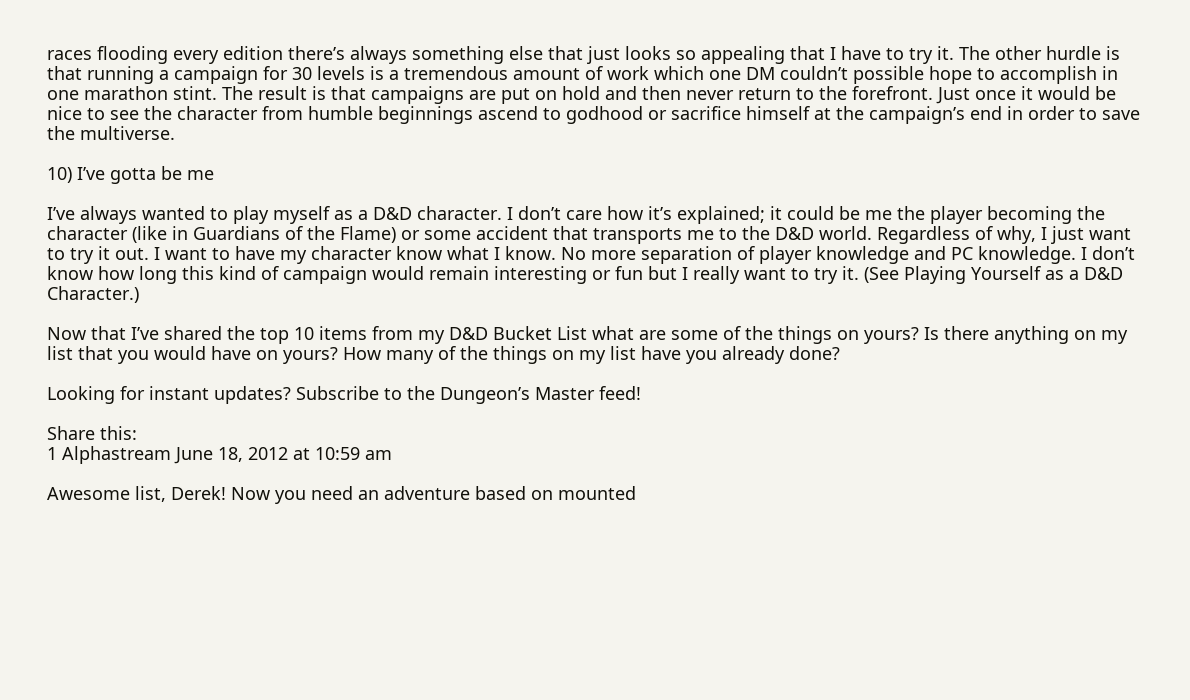races flooding every edition there’s always something else that just looks so appealing that I have to try it. The other hurdle is that running a campaign for 30 levels is a tremendous amount of work which one DM couldn’t possible hope to accomplish in one marathon stint. The result is that campaigns are put on hold and then never return to the forefront. Just once it would be nice to see the character from humble beginnings ascend to godhood or sacrifice himself at the campaign’s end in order to save the multiverse.

10) I’ve gotta be me

I’ve always wanted to play myself as a D&D character. I don’t care how it’s explained; it could be me the player becoming the character (like in Guardians of the Flame) or some accident that transports me to the D&D world. Regardless of why, I just want to try it out. I want to have my character know what I know. No more separation of player knowledge and PC knowledge. I don’t know how long this kind of campaign would remain interesting or fun but I really want to try it. (See Playing Yourself as a D&D Character.)

Now that I’ve shared the top 10 items from my D&D Bucket List what are some of the things on yours? Is there anything on my list that you would have on yours? How many of the things on my list have you already done?

Looking for instant updates? Subscribe to the Dungeon’s Master feed!

Share this:
1 Alphastream June 18, 2012 at 10:59 am

Awesome list, Derek! Now you need an adventure based on mounted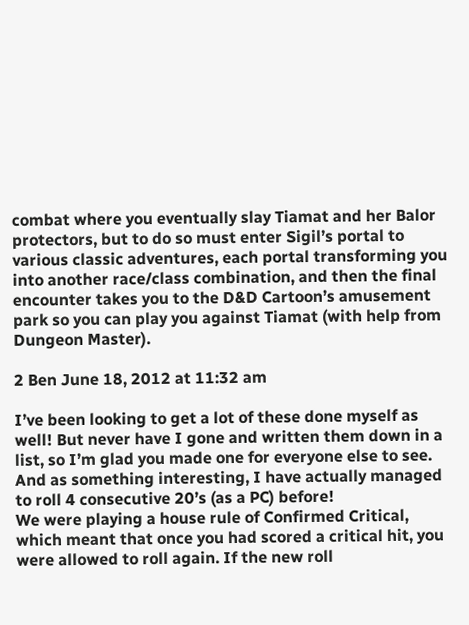combat where you eventually slay Tiamat and her Balor protectors, but to do so must enter Sigil’s portal to various classic adventures, each portal transforming you into another race/class combination, and then the final encounter takes you to the D&D Cartoon’s amusement park so you can play you against Tiamat (with help from Dungeon Master).

2 Ben June 18, 2012 at 11:32 am

I’ve been looking to get a lot of these done myself as well! But never have I gone and written them down in a list, so I’m glad you made one for everyone else to see. And as something interesting, I have actually managed to roll 4 consecutive 20’s (as a PC) before!
We were playing a house rule of Confirmed Critical, which meant that once you had scored a critical hit, you were allowed to roll again. If the new roll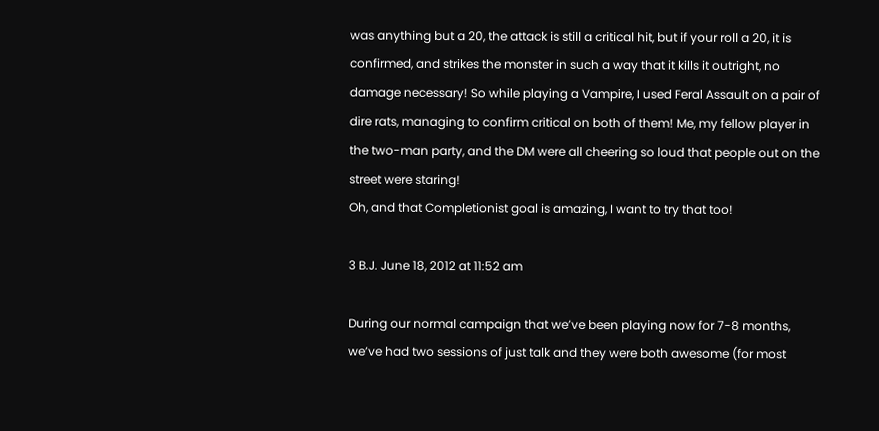was anything but a 20, the attack is still a critical hit, but if your roll a 20, it is confirmed, and strikes the monster in such a way that it kills it outright, no damage necessary! So while playing a Vampire, I used Feral Assault on a pair of dire rats, managing to confirm critical on both of them! Me, my fellow player in the two-man party, and the DM were all cheering so loud that people out on the street were staring!
Oh, and that Completionist goal is amazing, I want to try that too!

3 B.J. June 18, 2012 at 11:52 am

During our normal campaign that we’ve been playing now for 7-8 months, we’ve had two sessions of just talk and they were both awesome (for most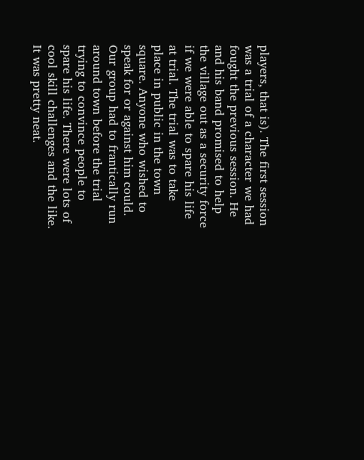players, that is). The first session was a trial of a character we had fought the previous session. He and his band promised to help the village out as a security force if we were able to spare his life at trial. The trial was to take place in public in the town square. Anyone who wished to speak for or against him could. Our group had to frantically run around town before the trial trying to convince people to spare his life. There were lots of cool skill challenges and the like. It was pretty neat.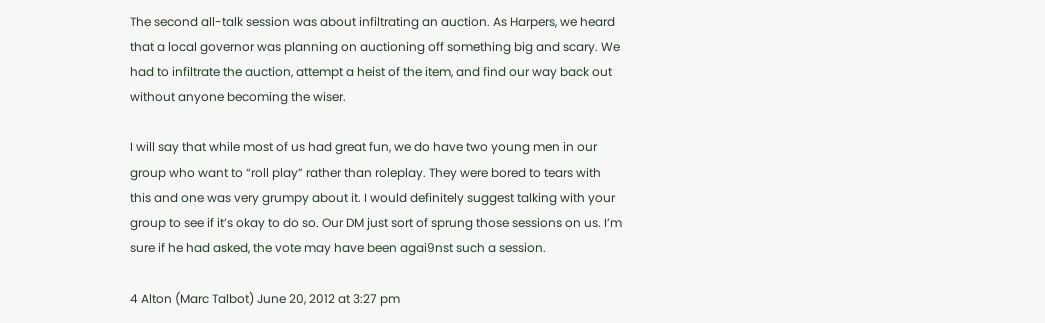The second all-talk session was about infiltrating an auction. As Harpers, we heard that a local governor was planning on auctioning off something big and scary. We had to infiltrate the auction, attempt a heist of the item, and find our way back out without anyone becoming the wiser.

I will say that while most of us had great fun, we do have two young men in our group who want to “roll play” rather than roleplay. They were bored to tears with this and one was very grumpy about it. I would definitely suggest talking with your group to see if it’s okay to do so. Our DM just sort of sprung those sessions on us. I’m sure if he had asked, the vote may have been agai9nst such a session.

4 Alton (Marc Talbot) June 20, 2012 at 3:27 pm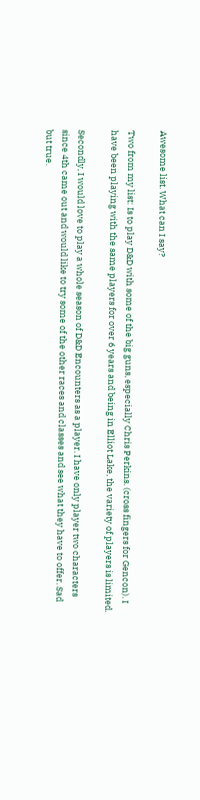Awesome list. What can I say?

Two from my list: Is to play D&D with some of the big guns, especially Chris Perkins. (cross fingers for Gencon). I have been playing with the same players for over 6 years and being in Elliot Lake, the variety of players is limited.

Secondly, I would love to play a whole season of D&D Encounters as a player. I have only player two characters since 4th came out and would like to try some of the other races and classes and see what they have to offer. Sad but true.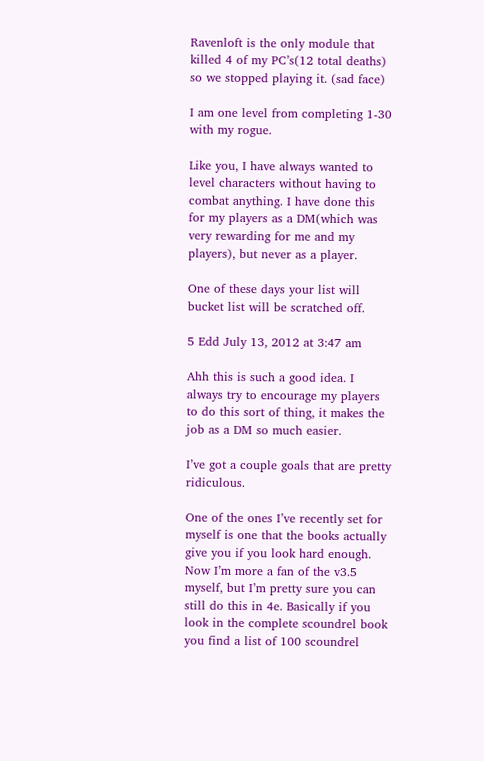Ravenloft is the only module that killed 4 of my PC’s(12 total deaths) so we stopped playing it. (sad face)

I am one level from completing 1-30 with my rogue.

Like you, I have always wanted to level characters without having to combat anything. I have done this for my players as a DM(which was very rewarding for me and my players), but never as a player.

One of these days your list will bucket list will be scratched off.

5 Edd July 13, 2012 at 3:47 am

Ahh this is such a good idea. I always try to encourage my players to do this sort of thing, it makes the job as a DM so much easier.

I’ve got a couple goals that are pretty ridiculous.

One of the ones I’ve recently set for myself is one that the books actually give you if you look hard enough. Now I’m more a fan of the v3.5 myself, but I’m pretty sure you can still do this in 4e. Basically if you look in the complete scoundrel book you find a list of 100 scoundrel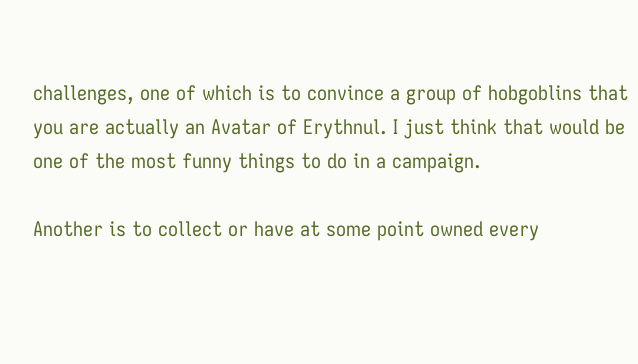challenges, one of which is to convince a group of hobgoblins that you are actually an Avatar of Erythnul. I just think that would be one of the most funny things to do in a campaign.

Another is to collect or have at some point owned every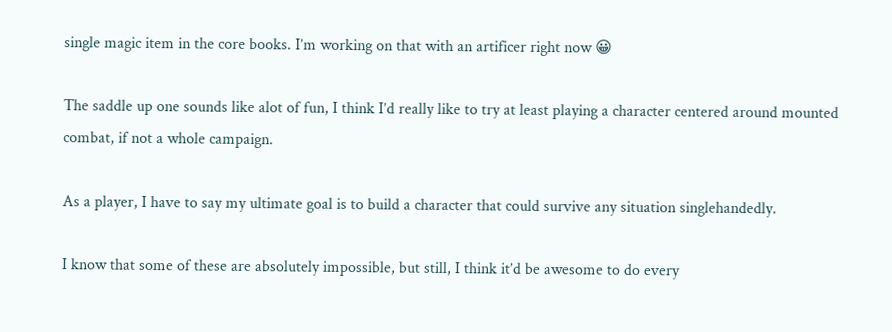single magic item in the core books. I’m working on that with an artificer right now 😀

The saddle up one sounds like alot of fun, I think I’d really like to try at least playing a character centered around mounted combat, if not a whole campaign.

As a player, I have to say my ultimate goal is to build a character that could survive any situation singlehandedly.

I know that some of these are absolutely impossible, but still, I think it’d be awesome to do every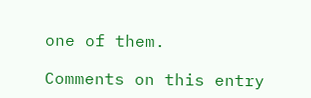one of them.

Comments on this entry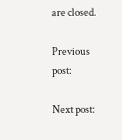are closed.

Previous post:

Next post: